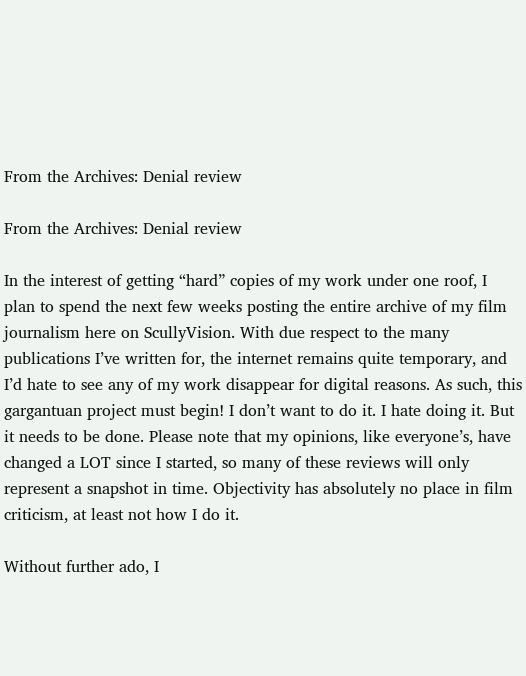From the Archives: Denial review

From the Archives: Denial review

In the interest of getting “hard” copies of my work under one roof, I plan to spend the next few weeks posting the entire archive of my film journalism here on ScullyVision. With due respect to the many publications I’ve written for, the internet remains quite temporary, and I’d hate to see any of my work disappear for digital reasons. As such, this gargantuan project must begin! I don’t want to do it. I hate doing it. But it needs to be done. Please note that my opinions, like everyone’s, have changed a LOT since I started, so many of these reviews will only represent a snapshot in time. Objectivity has absolutely no place in film criticism, at least not how I do it.

Without further ado, I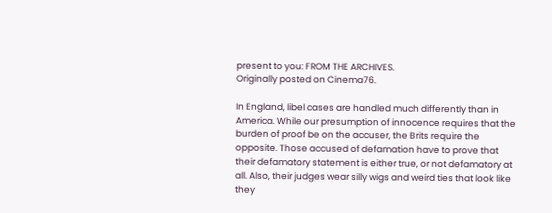present to you: FROM THE ARCHIVES.
Originally posted on Cinema76.

In England, libel cases are handled much differently than in America. While our presumption of innocence requires that the burden of proof be on the accuser, the Brits require the opposite. Those accused of defamation have to prove that their defamatory statement is either true, or not defamatory at all. Also, their judges wear silly wigs and weird ties that look like they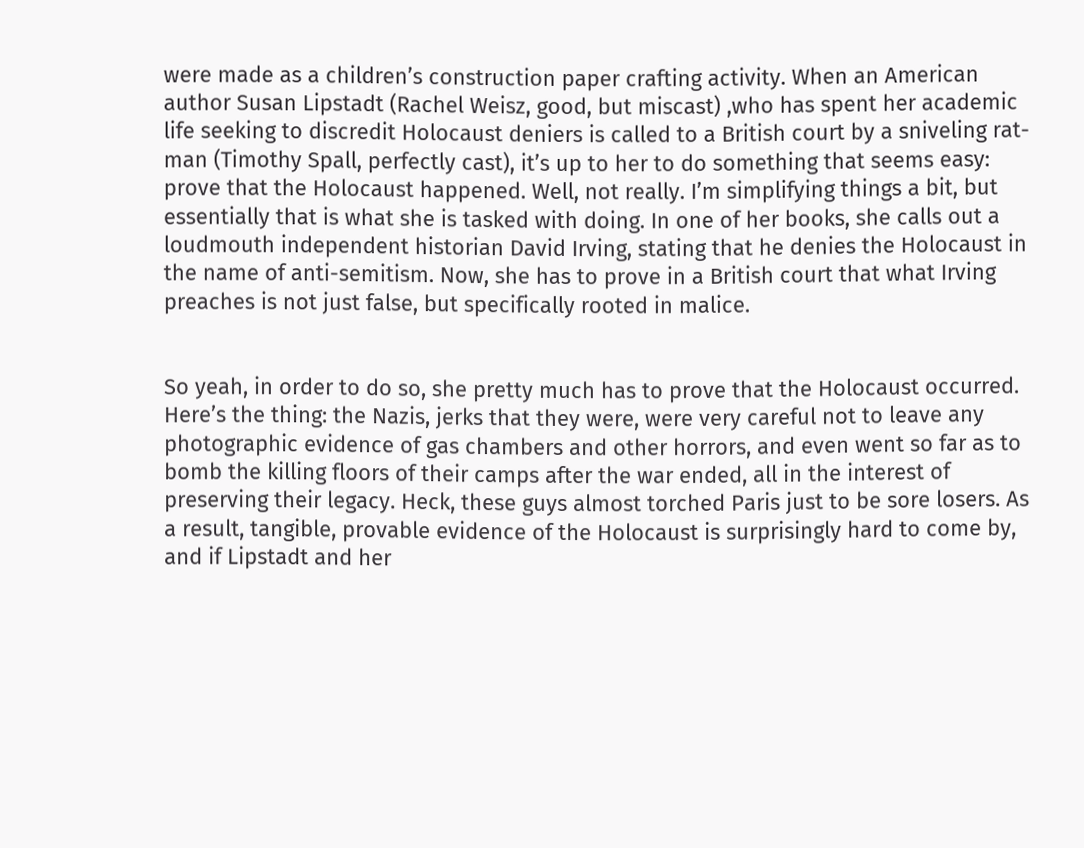were made as a children’s construction paper crafting activity. When an American author Susan Lipstadt (Rachel Weisz, good, but miscast) ,who has spent her academic life seeking to discredit Holocaust deniers is called to a British court by a sniveling rat-man (Timothy Spall, perfectly cast), it’s up to her to do something that seems easy: prove that the Holocaust happened. Well, not really. I’m simplifying things a bit, but essentially that is what she is tasked with doing. In one of her books, she calls out a loudmouth independent historian David Irving, stating that he denies the Holocaust in the name of anti-semitism. Now, she has to prove in a British court that what Irving preaches is not just false, but specifically rooted in malice.


So yeah, in order to do so, she pretty much has to prove that the Holocaust occurred. Here’s the thing: the Nazis, jerks that they were, were very careful not to leave any photographic evidence of gas chambers and other horrors, and even went so far as to bomb the killing floors of their camps after the war ended, all in the interest of preserving their legacy. Heck, these guys almost torched Paris just to be sore losers. As a result, tangible, provable evidence of the Holocaust is surprisingly hard to come by, and if Lipstadt and her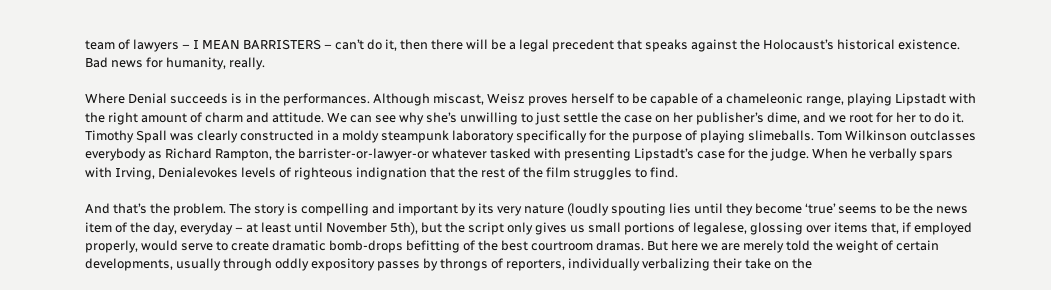team of lawyers – I MEAN BARRISTERS – can’t do it, then there will be a legal precedent that speaks against the Holocaust’s historical existence. Bad news for humanity, really.

Where Denial succeeds is in the performances. Although miscast, Weisz proves herself to be capable of a chameleonic range, playing Lipstadt with the right amount of charm and attitude. We can see why she’s unwilling to just settle the case on her publisher’s dime, and we root for her to do it. Timothy Spall was clearly constructed in a moldy steampunk laboratory specifically for the purpose of playing slimeballs. Tom Wilkinson outclasses everybody as Richard Rampton, the barrister-or-lawyer-or whatever tasked with presenting Lipstadt’s case for the judge. When he verbally spars with Irving, Denialevokes levels of righteous indignation that the rest of the film struggles to find.

And that’s the problem. The story is compelling and important by its very nature (loudly spouting lies until they become ‘true’ seems to be the news item of the day, everyday – at least until November 5th), but the script only gives us small portions of legalese, glossing over items that, if employed properly, would serve to create dramatic bomb-drops befitting of the best courtroom dramas. But here we are merely told the weight of certain developments, usually through oddly expository passes by throngs of reporters, individually verbalizing their take on the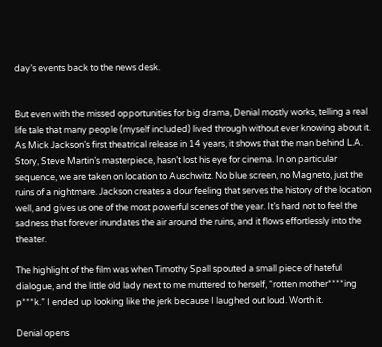day’s events back to the news desk.


But even with the missed opportunities for big drama, Denial mostly works, telling a real life tale that many people (myself included) lived through without ever knowing about it. As Mick Jackson’s first theatrical release in 14 years, it shows that the man behind L.A. Story, Steve Martin’s masterpiece, hasn’t lost his eye for cinema. In on particular sequence, we are taken on location to Auschwitz. No blue screen, no Magneto, just the ruins of a nightmare. Jackson creates a dour feeling that serves the history of the location well, and gives us one of the most powerful scenes of the year. It’s hard not to feel the sadness that forever inundates the air around the ruins, and it flows effortlessly into the theater.

The highlight of the film was when Timothy Spall spouted a small piece of hateful dialogue, and the little old lady next to me muttered to herself, “rotten mother****ing p***k.” I ended up looking like the jerk because I laughed out loud. Worth it.

Denial opens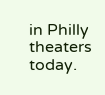in Philly theaters today.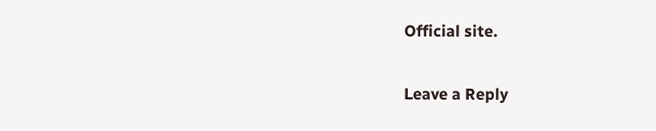Official site.

Leave a Reply